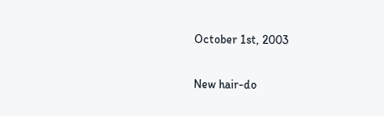October 1st, 2003

New hair-do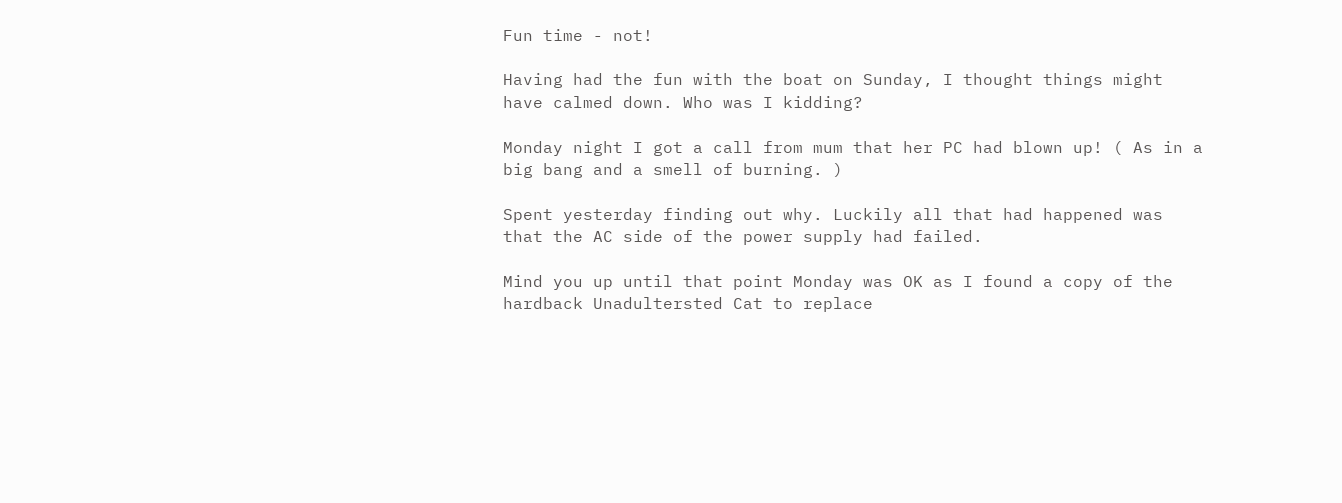Fun time - not!

Having had the fun with the boat on Sunday, I thought things might have calmed down. Who was I kidding?

Monday night I got a call from mum that her PC had blown up! ( As in a big bang and a smell of burning. )

Spent yesterday finding out why. Luckily all that had happened was that the AC side of the power supply had failed.

Mind you up until that point Monday was OK as I found a copy of the hardback Unadultersted Cat to replace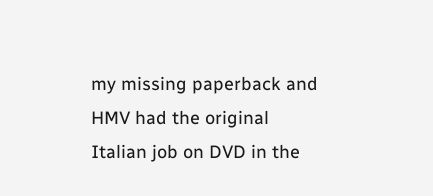my missing paperback and HMV had the original Italian job on DVD in the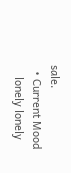sale.
  • Current Mood
    lonely lonely